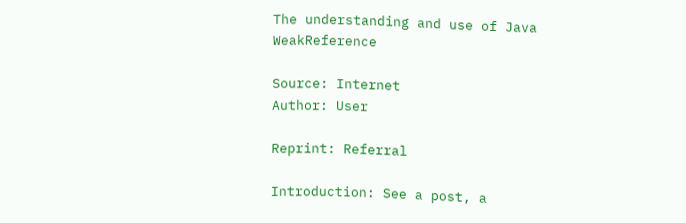The understanding and use of Java WeakReference

Source: Internet
Author: User

Reprint: Referral

Introduction: See a post, a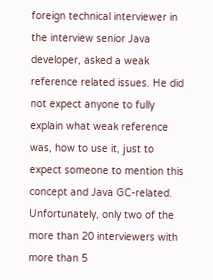foreign technical interviewer in the interview senior Java developer, asked a weak reference related issues. He did not expect anyone to fully explain what weak reference was, how to use it, just to expect someone to mention this concept and Java GC-related. Unfortunately, only two of the more than 20 interviewers with more than 5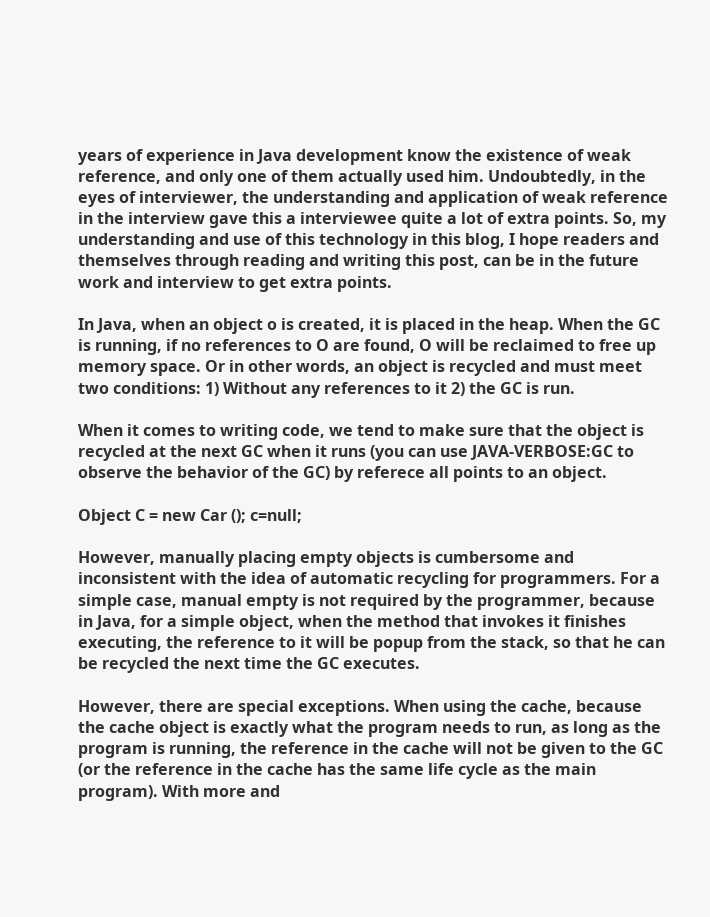years of experience in Java development know the existence of weak reference, and only one of them actually used him. Undoubtedly, in the eyes of interviewer, the understanding and application of weak reference in the interview gave this a interviewee quite a lot of extra points. So, my understanding and use of this technology in this blog, I hope readers and themselves through reading and writing this post, can be in the future work and interview to get extra points.

In Java, when an object o is created, it is placed in the heap. When the GC is running, if no references to O are found, O will be reclaimed to free up memory space. Or in other words, an object is recycled and must meet two conditions: 1) Without any references to it 2) the GC is run.

When it comes to writing code, we tend to make sure that the object is recycled at the next GC when it runs (you can use JAVA-VERBOSE:GC to observe the behavior of the GC) by referece all points to an object.

Object C = new Car (); c=null;

However, manually placing empty objects is cumbersome and inconsistent with the idea of automatic recycling for programmers. For a simple case, manual empty is not required by the programmer, because in Java, for a simple object, when the method that invokes it finishes executing, the reference to it will be popup from the stack, so that he can be recycled the next time the GC executes.

However, there are special exceptions. When using the cache, because the cache object is exactly what the program needs to run, as long as the program is running, the reference in the cache will not be given to the GC (or the reference in the cache has the same life cycle as the main program). With more and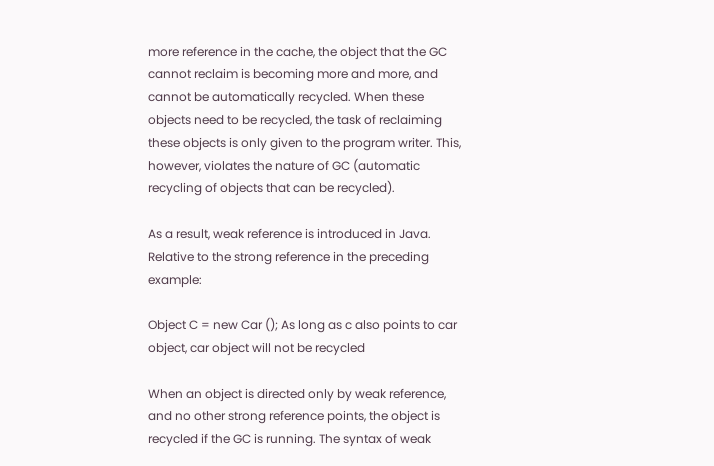more reference in the cache, the object that the GC cannot reclaim is becoming more and more, and cannot be automatically recycled. When these objects need to be recycled, the task of reclaiming these objects is only given to the program writer. This, however, violates the nature of GC (automatic recycling of objects that can be recycled).

As a result, weak reference is introduced in Java. Relative to the strong reference in the preceding example:

Object C = new Car (); As long as c also points to car object, car object will not be recycled

When an object is directed only by weak reference, and no other strong reference points, the object is recycled if the GC is running. The syntax of weak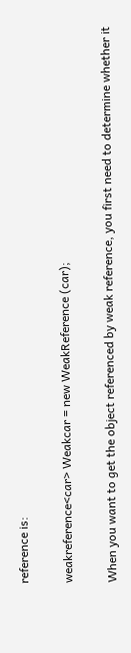reference is:

weakreference<car> Weakcar = new WeakReference (car);

When you want to get the object referenced by weak reference, you first need to determine whether it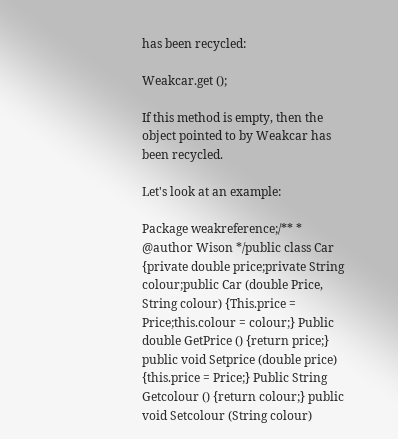has been recycled:

Weakcar.get ();

If this method is empty, then the object pointed to by Weakcar has been recycled.

Let's look at an example:

Package weakreference;/** * @author Wison */public class Car {private double price;private String colour;public Car (double Price, String colour) {This.price = Price;this.colour = colour;} Public double GetPrice () {return price;} public void Setprice (double price) {this.price = Price;} Public String Getcolour () {return colour;} public void Setcolour (String colour)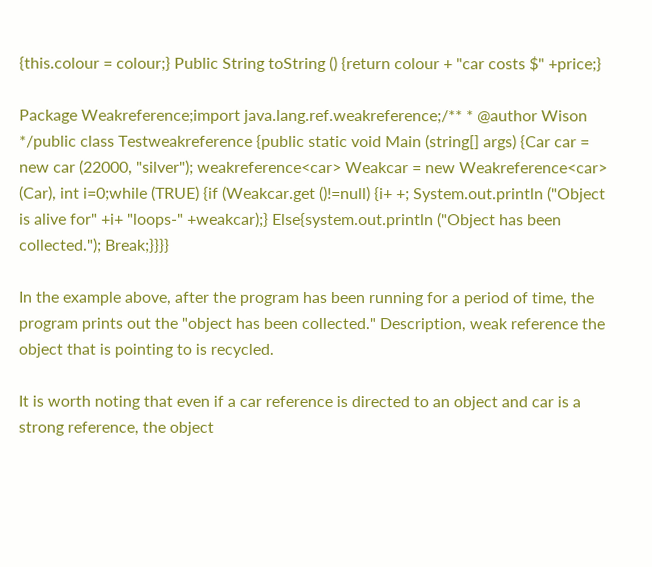{this.colour = colour;} Public String toString () {return colour + "car costs $" +price;}

Package Weakreference;import java.lang.ref.weakreference;/** * @author Wison */public class Testweakreference {public static void Main (string[] args) {Car car = new car (22000, "silver"); weakreference<car> Weakcar = new Weakreference<car> (Car), int i=0;while (TRUE) {if (Weakcar.get ()!=null) {i+ +; System.out.println ("Object is alive for" +i+ "loops-" +weakcar);} Else{system.out.println ("Object has been collected."); Break;}}}}

In the example above, after the program has been running for a period of time, the program prints out the "object has been collected." Description, weak reference the object that is pointing to is recycled.

It is worth noting that even if a car reference is directed to an object and car is a strong reference, the object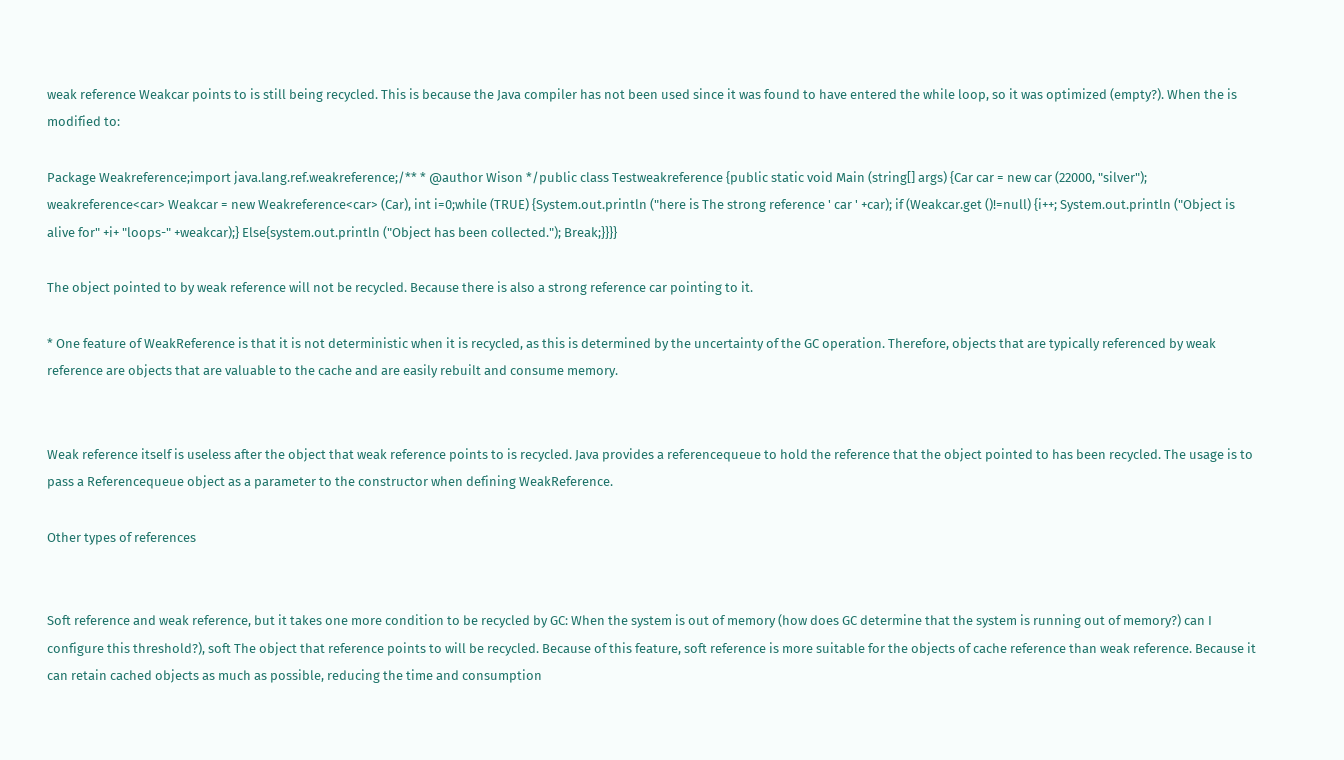weak reference Weakcar points to is still being recycled. This is because the Java compiler has not been used since it was found to have entered the while loop, so it was optimized (empty?). When the is modified to:

Package Weakreference;import java.lang.ref.weakreference;/** * @author Wison */public class Testweakreference {public static void Main (string[] args) {Car car = new car (22000, "silver"); weakreference<car> Weakcar = new Weakreference<car> (Car), int i=0;while (TRUE) {System.out.println ("here is The strong reference ' car ' +car); if (Weakcar.get ()!=null) {i++; System.out.println ("Object is alive for" +i+ "loops-" +weakcar);} Else{system.out.println ("Object has been collected."); Break;}}}}

The object pointed to by weak reference will not be recycled. Because there is also a strong reference car pointing to it.

* One feature of WeakReference is that it is not deterministic when it is recycled, as this is determined by the uncertainty of the GC operation. Therefore, objects that are typically referenced by weak reference are objects that are valuable to the cache and are easily rebuilt and consume memory.


Weak reference itself is useless after the object that weak reference points to is recycled. Java provides a referencequeue to hold the reference that the object pointed to has been recycled. The usage is to pass a Referencequeue object as a parameter to the constructor when defining WeakReference.

Other types of references


Soft reference and weak reference, but it takes one more condition to be recycled by GC: When the system is out of memory (how does GC determine that the system is running out of memory?) can I configure this threshold?), soft The object that reference points to will be recycled. Because of this feature, soft reference is more suitable for the objects of cache reference than weak reference. Because it can retain cached objects as much as possible, reducing the time and consumption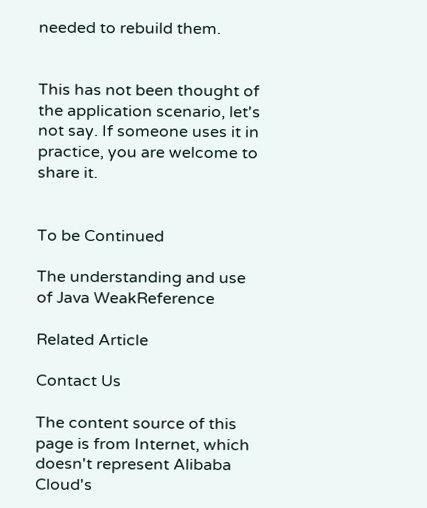needed to rebuild them.


This has not been thought of the application scenario, let's not say. If someone uses it in practice, you are welcome to share it.


To be Continued

The understanding and use of Java WeakReference

Related Article

Contact Us

The content source of this page is from Internet, which doesn't represent Alibaba Cloud's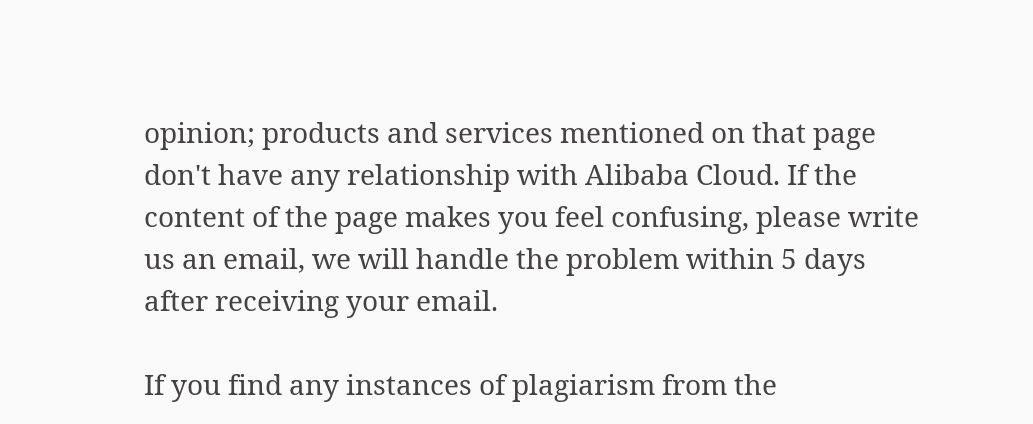opinion; products and services mentioned on that page don't have any relationship with Alibaba Cloud. If the content of the page makes you feel confusing, please write us an email, we will handle the problem within 5 days after receiving your email.

If you find any instances of plagiarism from the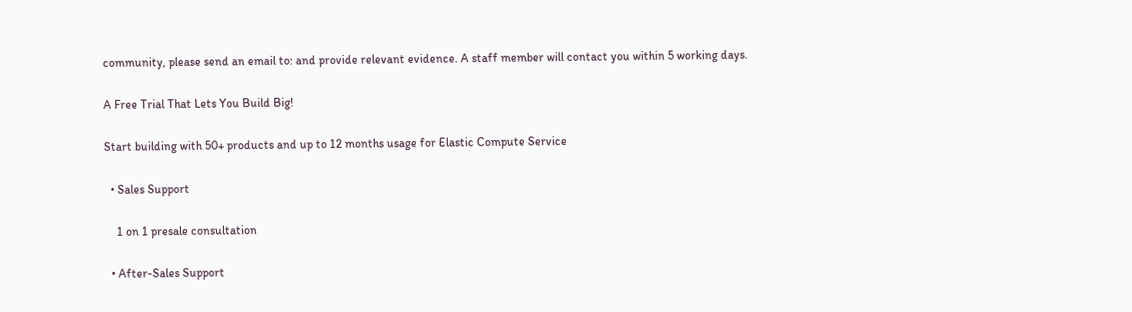community, please send an email to: and provide relevant evidence. A staff member will contact you within 5 working days.

A Free Trial That Lets You Build Big!

Start building with 50+ products and up to 12 months usage for Elastic Compute Service

  • Sales Support

    1 on 1 presale consultation

  • After-Sales Support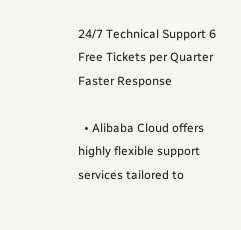24/7 Technical Support 6 Free Tickets per Quarter Faster Response

  • Alibaba Cloud offers highly flexible support services tailored to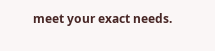meet your exact needs.